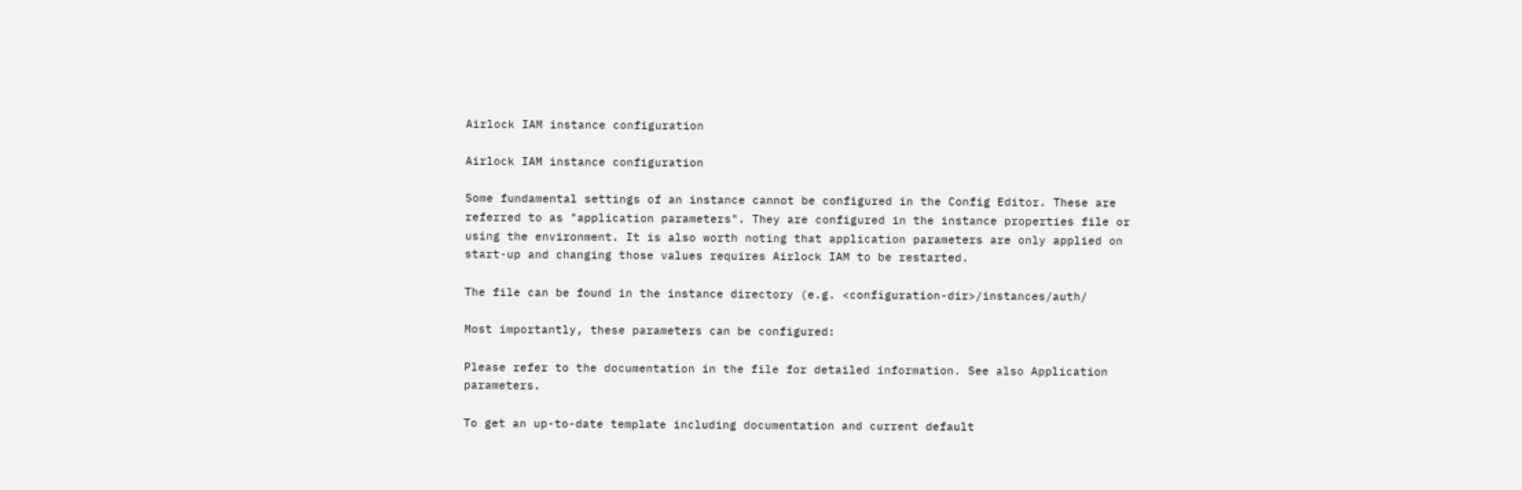Airlock IAM instance configuration

Airlock IAM instance configuration

Some fundamental settings of an instance cannot be configured in the Config Editor. These are referred to as "application parameters". They are configured in the instance properties file or using the environment. It is also worth noting that application parameters are only applied on start-up and changing those values requires Airlock IAM to be restarted.

The file can be found in the instance directory (e.g. <configuration-dir>/instances/auth/

Most importantly, these parameters can be configured:

Please refer to the documentation in the file for detailed information. See also Application parameters.

To get an up-to-date template including documentation and current default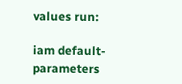values run:

iam default-parameters